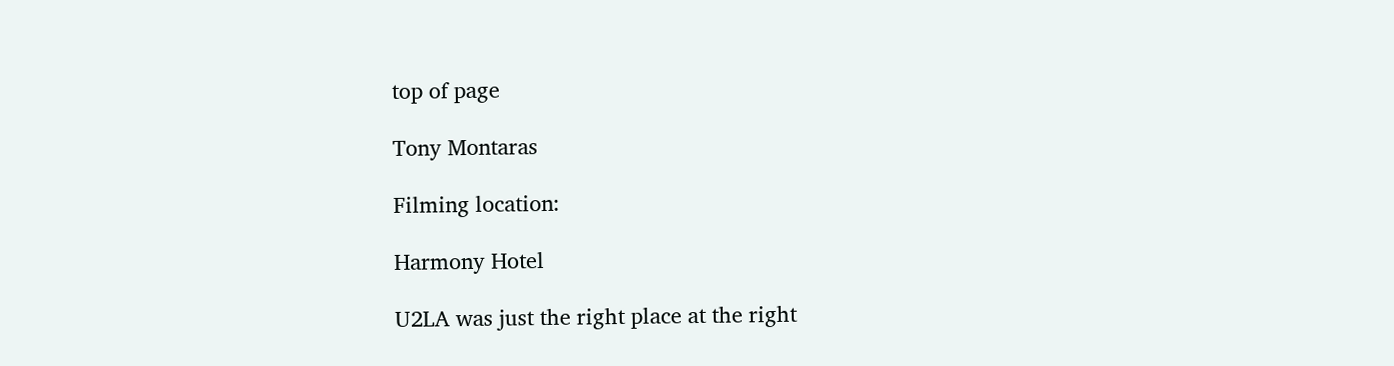top of page

Tony Montaras

Filming location:

Harmony Hotel

U2LA was just the right place at the right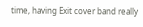time, having Exit cover band really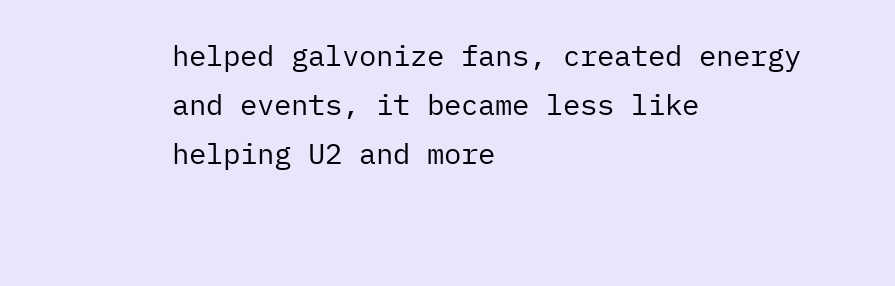helped galvonize fans, created energy and events, it became less like helping U2 and more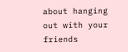about hanging out with your friends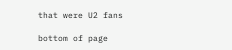that were U2 fans

bottom of page